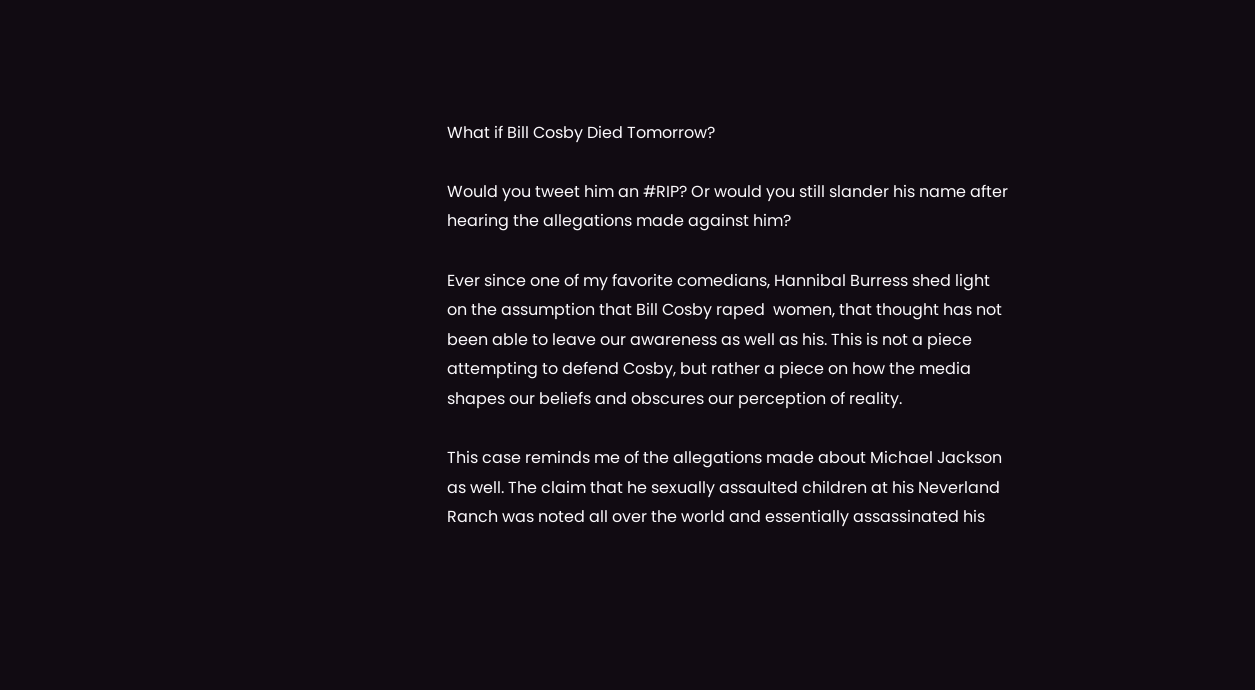What if Bill Cosby Died Tomorrow?

Would you tweet him an #RIP? Or would you still slander his name after hearing the allegations made against him?

Ever since one of my favorite comedians, Hannibal Burress shed light on the assumption that Bill Cosby raped  women, that thought has not been able to leave our awareness as well as his. This is not a piece attempting to defend Cosby, but rather a piece on how the media shapes our beliefs and obscures our perception of reality.

This case reminds me of the allegations made about Michael Jackson as well. The claim that he sexually assaulted children at his Neverland Ranch was noted all over the world and essentially assassinated his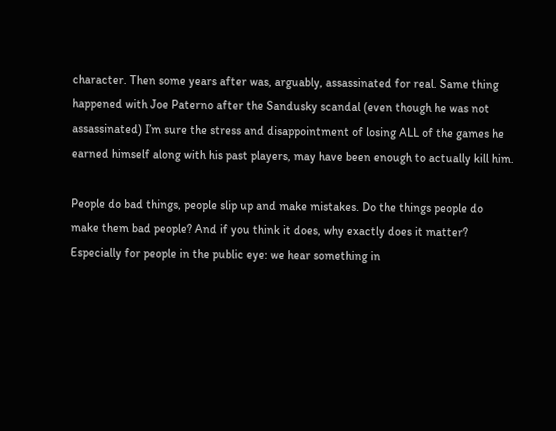character. Then some years after was, arguably, assassinated for real. Same thing happened with Joe Paterno after the Sandusky scandal (even though he was not assassinated) I’m sure the stress and disappointment of losing ALL of the games he earned himself along with his past players, may have been enough to actually kill him.

People do bad things, people slip up and make mistakes. Do the things people do make them bad people? And if you think it does, why exactly does it matter? Especially for people in the public eye: we hear something in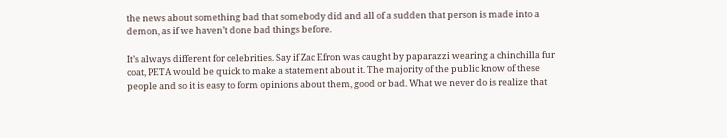the news about something bad that somebody did and all of a sudden that person is made into a demon, as if we haven’t done bad things before.

It’s always different for celebrities. Say if Zac Efron was caught by paparazzi wearing a chinchilla fur coat, PETA would be quick to make a statement about it. The majority of the public know of these people and so it is easy to form opinions about them, good or bad. What we never do is realize that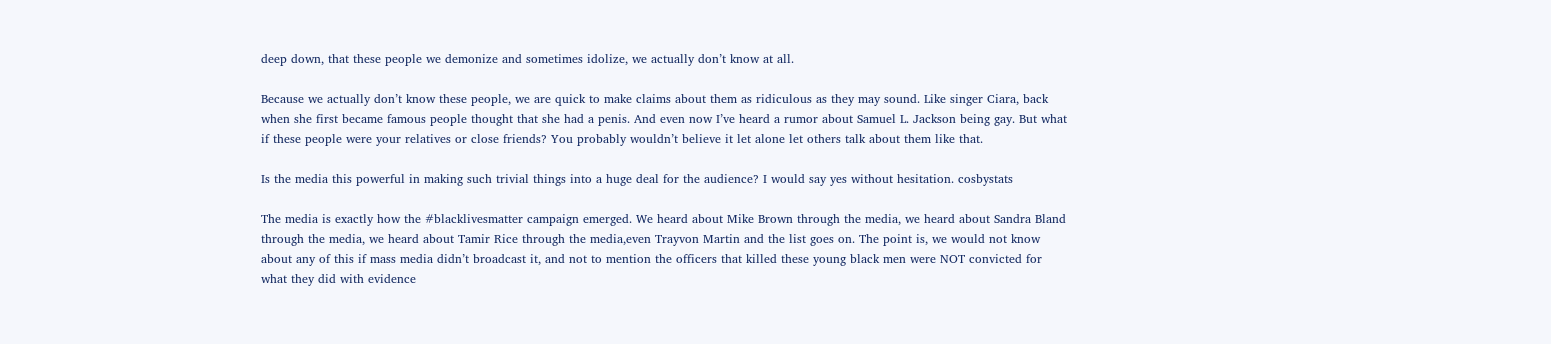deep down, that these people we demonize and sometimes idolize, we actually don’t know at all.

Because we actually don’t know these people, we are quick to make claims about them as ridiculous as they may sound. Like singer Ciara, back when she first became famous people thought that she had a penis. And even now I’ve heard a rumor about Samuel L. Jackson being gay. But what if these people were your relatives or close friends? You probably wouldn’t believe it let alone let others talk about them like that.

Is the media this powerful in making such trivial things into a huge deal for the audience? I would say yes without hesitation. cosbystats

The media is exactly how the #blacklivesmatter campaign emerged. We heard about Mike Brown through the media, we heard about Sandra Bland through the media, we heard about Tamir Rice through the media,even Trayvon Martin and the list goes on. The point is, we would not know about any of this if mass media didn’t broadcast it, and not to mention the officers that killed these young black men were NOT convicted for what they did with evidence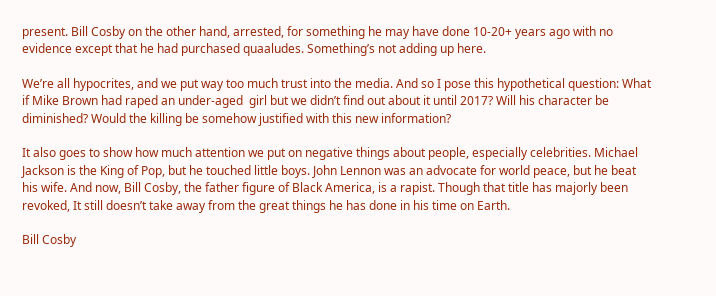present. Bill Cosby on the other hand, arrested, for something he may have done 10-20+ years ago with no evidence except that he had purchased quaaludes. Something’s not adding up here.

We’re all hypocrites, and we put way too much trust into the media. And so I pose this hypothetical question: What if Mike Brown had raped an under-aged  girl but we didn’t find out about it until 2017? Will his character be diminished? Would the killing be somehow justified with this new information?

It also goes to show how much attention we put on negative things about people, especially celebrities. Michael Jackson is the King of Pop, but he touched little boys. John Lennon was an advocate for world peace, but he beat his wife. And now, Bill Cosby, the father figure of Black America, is a rapist. Though that title has majorly been revoked, It still doesn’t take away from the great things he has done in his time on Earth.

Bill Cosby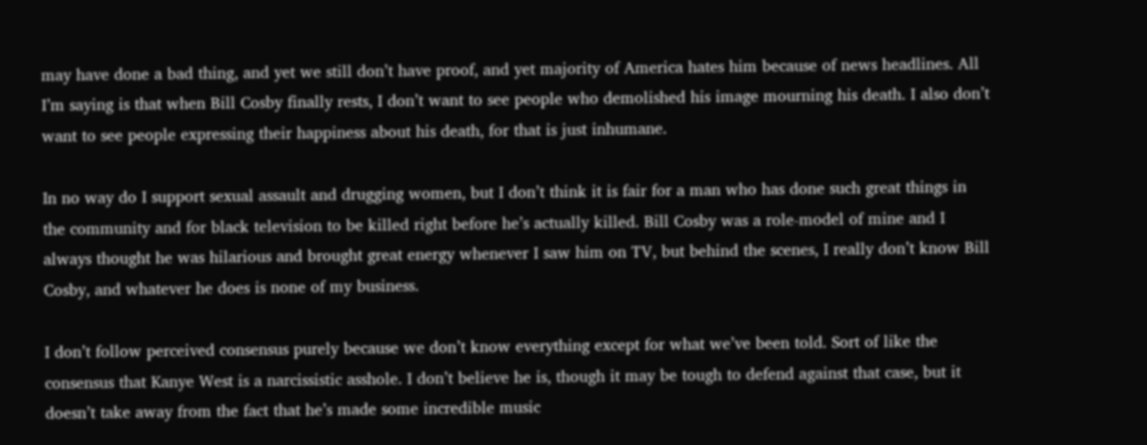may have done a bad thing, and yet we still don’t have proof, and yet majority of America hates him because of news headlines. All I’m saying is that when Bill Cosby finally rests, I don’t want to see people who demolished his image mourning his death. I also don’t want to see people expressing their happiness about his death, for that is just inhumane.

In no way do I support sexual assault and drugging women, but I don’t think it is fair for a man who has done such great things in the community and for black television to be killed right before he’s actually killed. Bill Cosby was a role-model of mine and I always thought he was hilarious and brought great energy whenever I saw him on TV, but behind the scenes, I really don’t know Bill Cosby, and whatever he does is none of my business.

I don’t follow perceived consensus purely because we don’t know everything except for what we’ve been told. Sort of like the consensus that Kanye West is a narcissistic asshole. I don’t believe he is, though it may be tough to defend against that case, but it doesn’t take away from the fact that he’s made some incredible music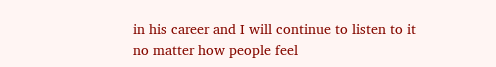in his career and I will continue to listen to it no matter how people feel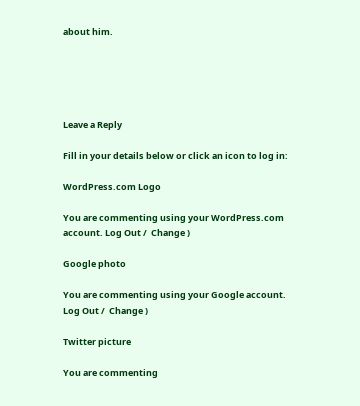about him.





Leave a Reply

Fill in your details below or click an icon to log in:

WordPress.com Logo

You are commenting using your WordPress.com account. Log Out /  Change )

Google photo

You are commenting using your Google account. Log Out /  Change )

Twitter picture

You are commenting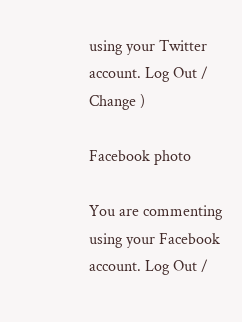using your Twitter account. Log Out /  Change )

Facebook photo

You are commenting using your Facebook account. Log Out /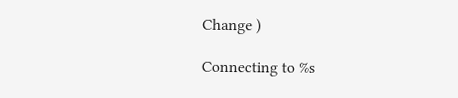Change )

Connecting to %s